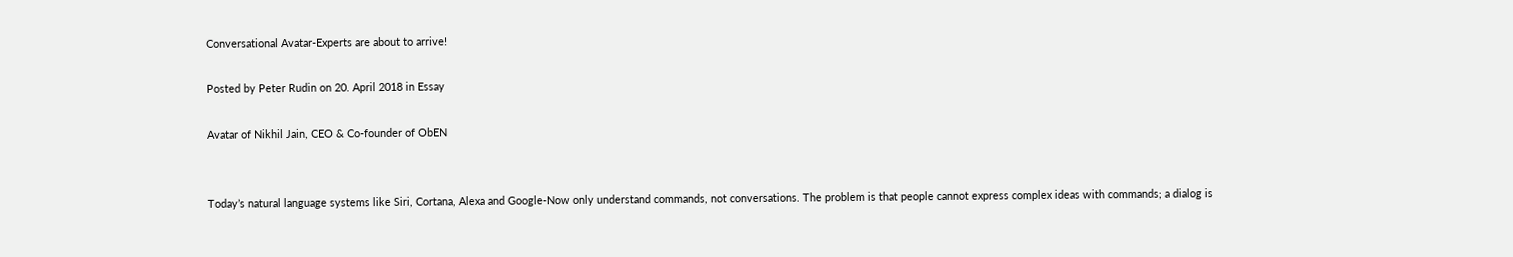Conversational Avatar-Experts are about to arrive!

Posted by Peter Rudin on 20. April 2018 in Essay

Avatar of Nikhil Jain, CEO & Co-founder of ObEN


Today’s natural language systems like Siri, Cortana, Alexa and Google-Now only understand commands, not conversations. The problem is that people cannot express complex ideas with commands; a dialog is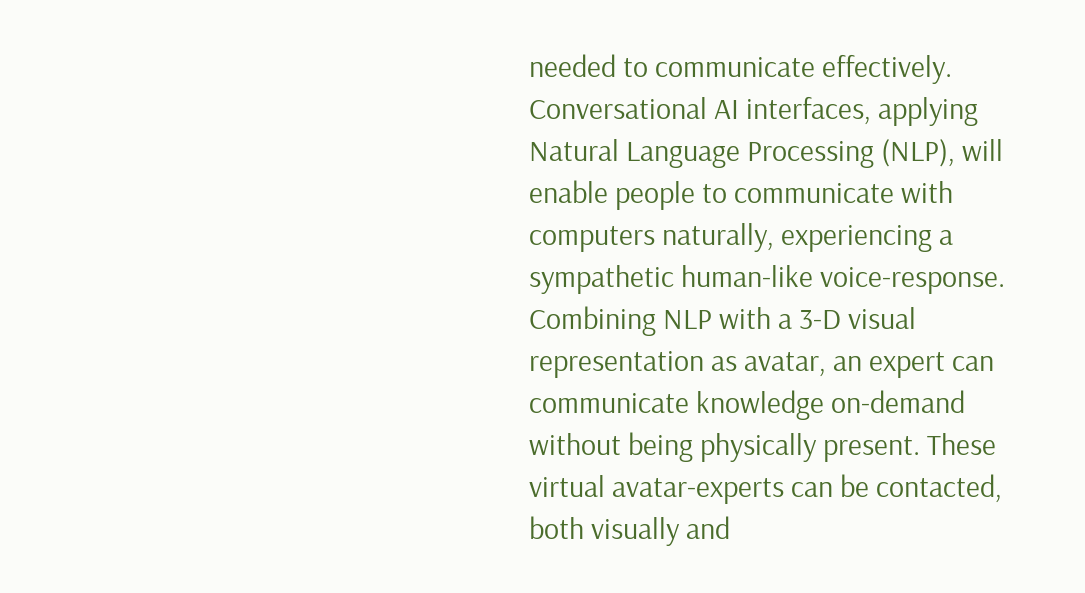needed to communicate effectively. Conversational AI interfaces, applying Natural Language Processing (NLP), will enable people to communicate with computers naturally, experiencing a sympathetic human-like voice-response. Combining NLP with a 3-D visual representation as avatar, an expert can communicate knowledge on-demand without being physically present. These virtual avatar-experts can be contacted, both visually and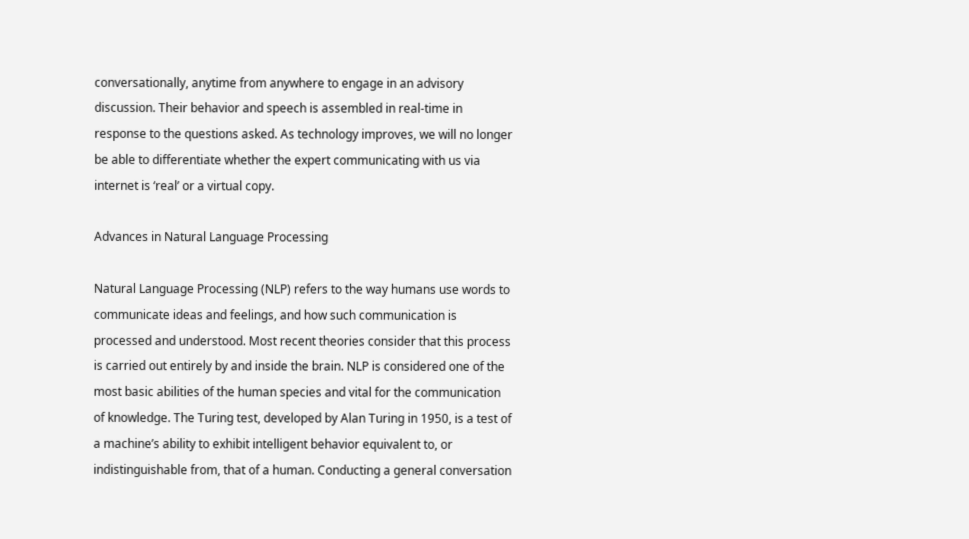conversationally, anytime from anywhere to engage in an advisory discussion. Their behavior and speech is assembled in real-time in response to the questions asked. As technology improves, we will no longer be able to differentiate whether the expert communicating with us via internet is ‘real’ or a virtual copy.

Advances in Natural Language Processing

Natural Language Processing (NLP) refers to the way humans use words to communicate ideas and feelings, and how such communication is processed and understood. Most recent theories consider that this process is carried out entirely by and inside the brain. NLP is considered one of the most basic abilities of the human species and vital for the communication of knowledge. The Turing test, developed by Alan Turing in 1950, is a test of a machine’s ability to exhibit intelligent behavior equivalent to, or indistinguishable from, that of a human. Conducting a general conversation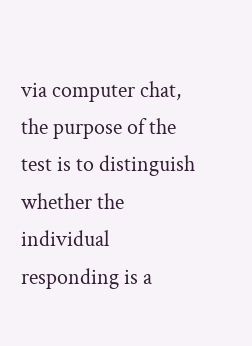via computer chat, the purpose of the test is to distinguish whether the individual responding is a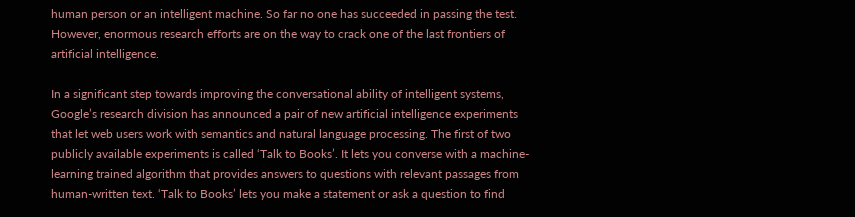human person or an intelligent machine. So far no one has succeeded in passing the test. However, enormous research efforts are on the way to crack one of the last frontiers of artificial intelligence.

In a significant step towards improving the conversational ability of intelligent systems, Google’s research division has announced a pair of new artificial intelligence experiments that let web users work with semantics and natural language processing. The first of two publicly available experiments is called ‘Talk to Books’. It lets you converse with a machine-learning trained algorithm that provides answers to questions with relevant passages from human-written text. ‘Talk to Books’ lets you make a statement or ask a question to find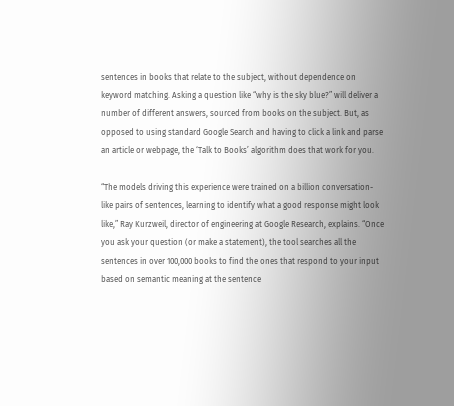sentences in books that relate to the subject, without dependence on keyword matching. Asking a question like “why is the sky blue?” will deliver a number of different answers, sourced from books on the subject. But, as opposed to using standard Google Search and having to click a link and parse an article or webpage, the ‘Talk to Books’ algorithm does that work for you.

“The models driving this experience were trained on a billion conversation-like pairs of sentences, learning to identify what a good response might look like,” Ray Kurzweil, director of engineering at Google Research, explains. “Once you ask your question (or make a statement), the tool searches all the sentences in over 100,000 books to find the ones that respond to your input based on semantic meaning at the sentence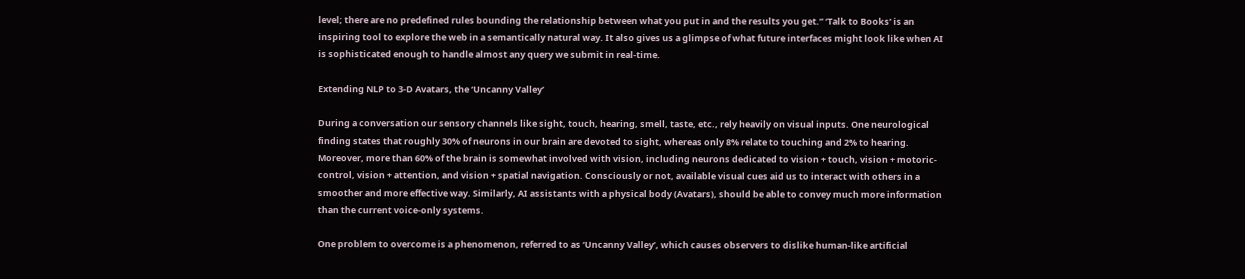level; there are no predefined rules bounding the relationship between what you put in and the results you get.” ‘Talk to Books’ is an inspiring tool to explore the web in a semantically natural way. It also gives us a glimpse of what future interfaces might look like when AI is sophisticated enough to handle almost any query we submit in real-time.

Extending NLP to 3-D Avatars, the ‘Uncanny Valley’

During a conversation our sensory channels like sight, touch, hearing, smell, taste, etc., rely heavily on visual inputs. One neurological finding states that roughly 30% of neurons in our brain are devoted to sight, whereas only 8% relate to touching and 2% to hearing. Moreover, more than 60% of the brain is somewhat involved with vision, including neurons dedicated to vision + touch, vision + motoric-control, vision + attention, and vision + spatial navigation. Consciously or not, available visual cues aid us to interact with others in a smoother and more effective way. Similarly, AI assistants with a physical body (Avatars), should be able to convey much more information than the current voice-only systems.

One problem to overcome is a phenomenon, referred to as ‘Uncanny Valley’, which causes observers to dislike human-like artificial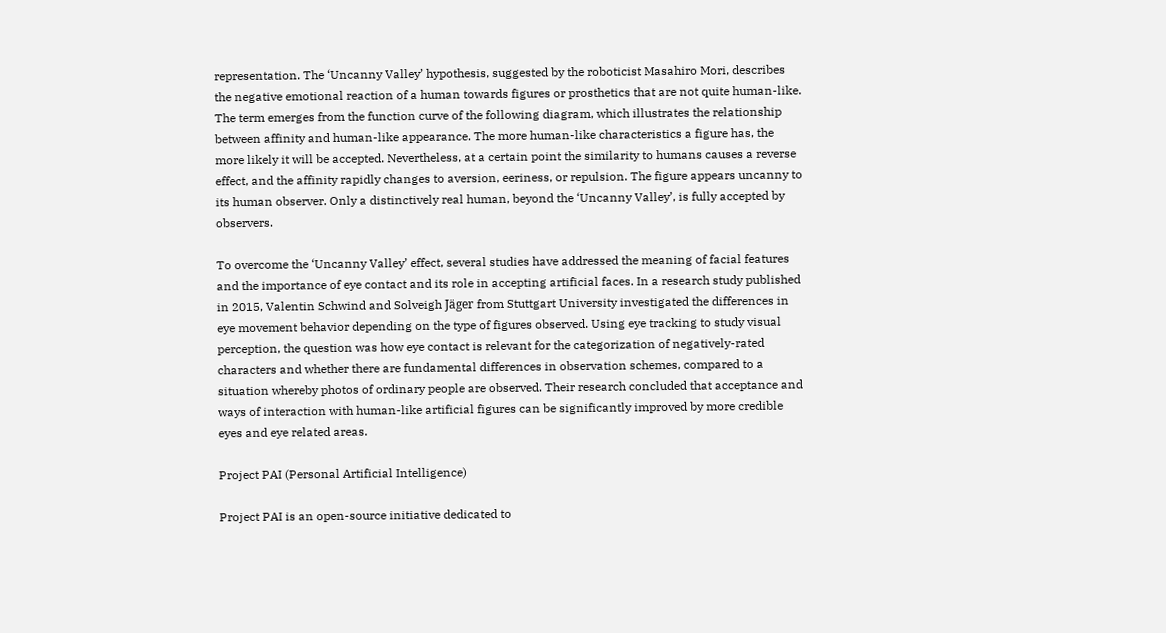representation. The ‘Uncanny Valley’ hypothesis, suggested by the roboticist Masahiro Mori, describes the negative emotional reaction of a human towards figures or prosthetics that are not quite human-like. The term emerges from the function curve of the following diagram, which illustrates the relationship between affinity and human-like appearance. The more human-like characteristics a figure has, the more likely it will be accepted. Nevertheless, at a certain point the similarity to humans causes a reverse effect, and the affinity rapidly changes to aversion, eeriness, or repulsion. The figure appears uncanny to its human observer. Only a distinctively real human, beyond the ‘Uncanny Valley’, is fully accepted by observers.

To overcome the ‘Uncanny Valley’ effect, several studies have addressed the meaning of facial features and the importance of eye contact and its role in accepting artificial faces. In a research study published in 2015, Valentin Schwind and Solveigh Jäger from Stuttgart University investigated the differences in eye movement behavior depending on the type of figures observed. Using eye tracking to study visual perception, the question was how eye contact is relevant for the categorization of negatively-rated characters and whether there are fundamental differences in observation schemes, compared to a situation whereby photos of ordinary people are observed. Their research concluded that acceptance and ways of interaction with human-like artificial figures can be significantly improved by more credible eyes and eye related areas.

Project PAI (Personal Artificial Intelligence)

Project PAI is an open-source initiative dedicated to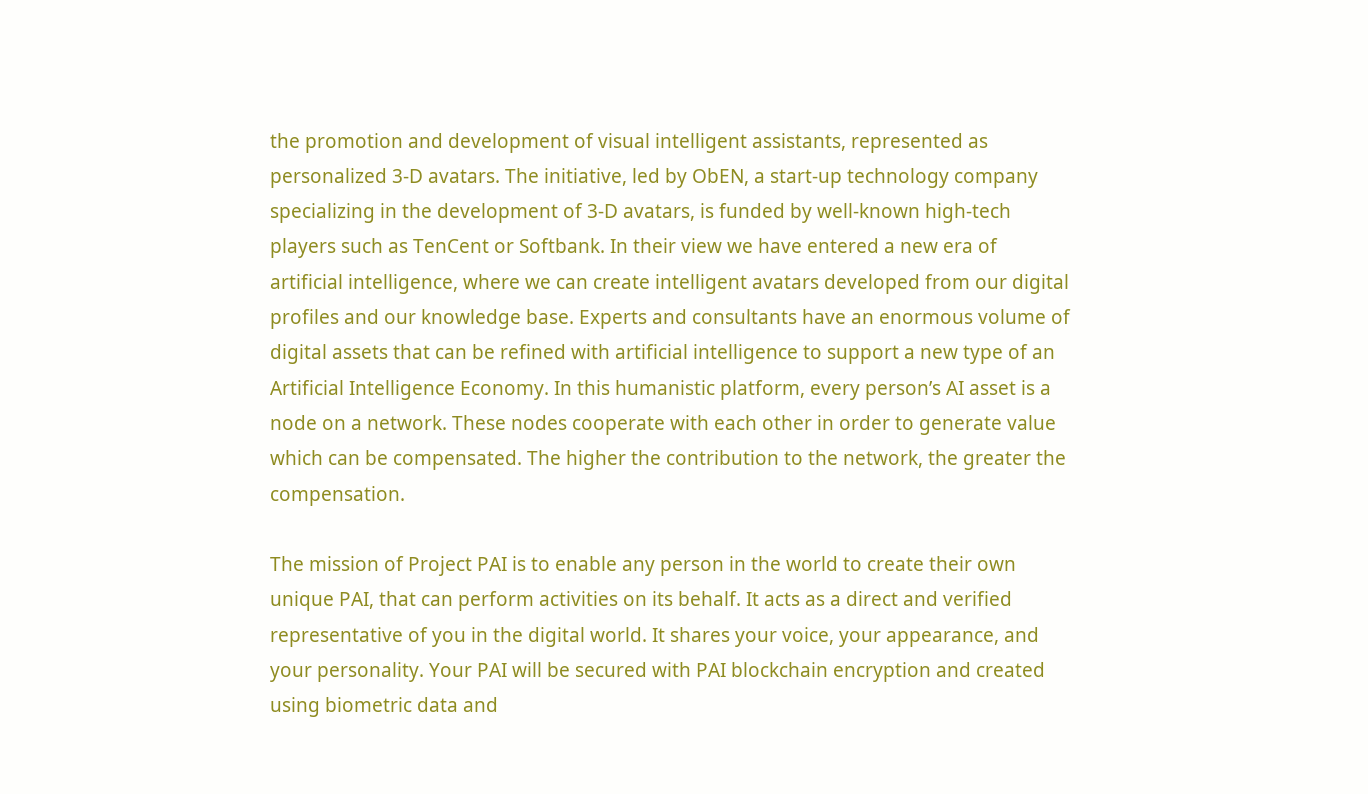the promotion and development of visual intelligent assistants, represented as personalized 3-D avatars. The initiative, led by ObEN, a start-up technology company specializing in the development of 3-D avatars, is funded by well-known high-tech players such as TenCent or Softbank. In their view we have entered a new era of artificial intelligence, where we can create intelligent avatars developed from our digital profiles and our knowledge base. Experts and consultants have an enormous volume of digital assets that can be refined with artificial intelligence to support a new type of an Artificial Intelligence Economy. In this humanistic platform, every person’s AI asset is a node on a network. These nodes cooperate with each other in order to generate value which can be compensated. The higher the contribution to the network, the greater the compensation.

The mission of Project PAI is to enable any person in the world to create their own unique PAI, that can perform activities on its behalf. It acts as a direct and verified representative of you in the digital world. It shares your voice, your appearance, and your personality. Your PAI will be secured with PAI blockchain encryption and created using biometric data and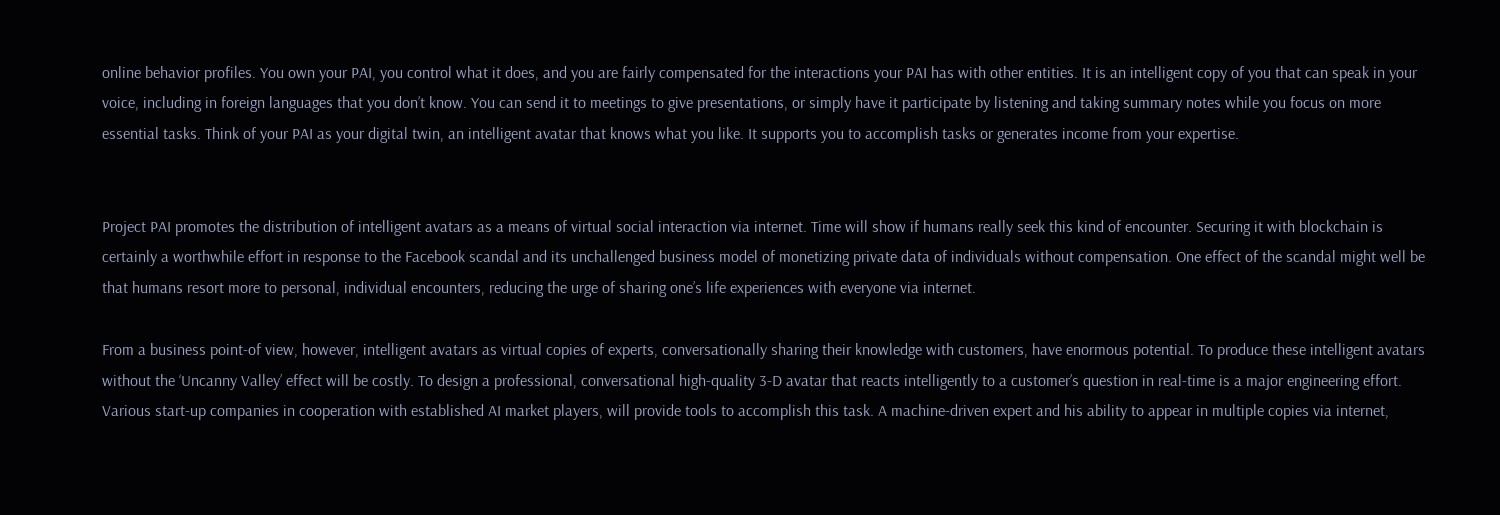online behavior profiles. You own your PAI, you control what it does, and you are fairly compensated for the interactions your PAI has with other entities. It is an intelligent copy of you that can speak in your voice, including in foreign languages that you don’t know. You can send it to meetings to give presentations, or simply have it participate by listening and taking summary notes while you focus on more essential tasks. Think of your PAI as your digital twin, an intelligent avatar that knows what you like. It supports you to accomplish tasks or generates income from your expertise.


Project PAI promotes the distribution of intelligent avatars as a means of virtual social interaction via internet. Time will show if humans really seek this kind of encounter. Securing it with blockchain is certainly a worthwhile effort in response to the Facebook scandal and its unchallenged business model of monetizing private data of individuals without compensation. One effect of the scandal might well be that humans resort more to personal, individual encounters, reducing the urge of sharing one’s life experiences with everyone via internet.

From a business point-of view, however, intelligent avatars as virtual copies of experts, conversationally sharing their knowledge with customers, have enormous potential. To produce these intelligent avatars without the ‘Uncanny Valley’ effect will be costly. To design a professional, conversational high-quality 3-D avatar that reacts intelligently to a customer’s question in real-time is a major engineering effort. Various start-up companies in cooperation with established AI market players, will provide tools to accomplish this task. A machine-driven expert and his ability to appear in multiple copies via internet,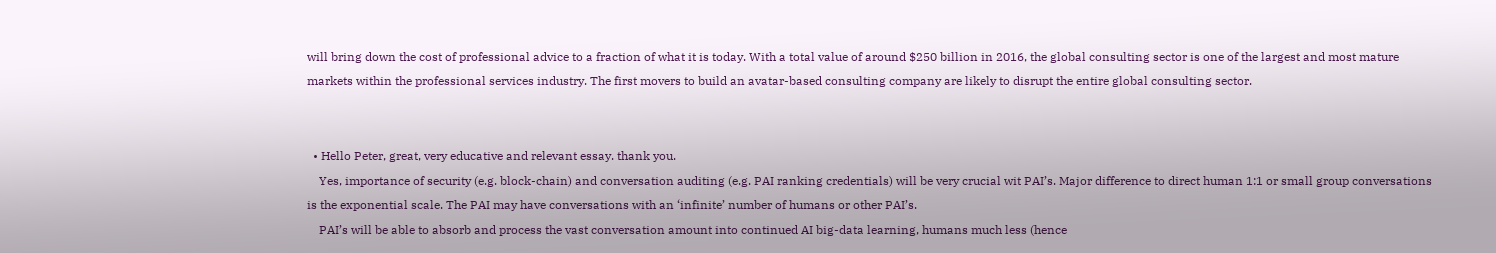will bring down the cost of professional advice to a fraction of what it is today. With a total value of around $250 billion in 2016, the global consulting sector is one of the largest and most mature markets within the professional services industry. The first movers to build an avatar-based consulting company are likely to disrupt the entire global consulting sector.


  • Hello Peter, great, very educative and relevant essay. thank you.
    Yes, importance of security (e.g. block-chain) and conversation auditing (e.g. PAI ranking credentials) will be very crucial wit PAI’s. Major difference to direct human 1:1 or small group conversations is the exponential scale. The PAI may have conversations with an ‘infinite’ number of humans or other PAI’s.
    PAI’s will be able to absorb and process the vast conversation amount into continued AI big-data learning, humans much less (hence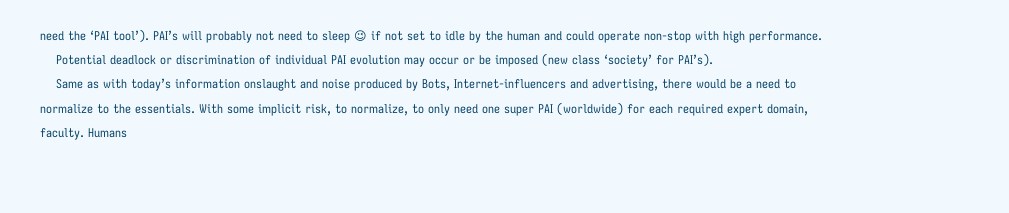need the ‘PAI tool’). PAI’s will probably not need to sleep 😉 if not set to idle by the human and could operate non-stop with high performance.
    Potential deadlock or discrimination of individual PAI evolution may occur or be imposed (new class ‘society’ for PAI’s).
    Same as with today’s information onslaught and noise produced by Bots, Internet-influencers and advertising, there would be a need to normalize to the essentials. With some implicit risk, to normalize, to only need one super PAI (worldwide) for each required expert domain, faculty. Humans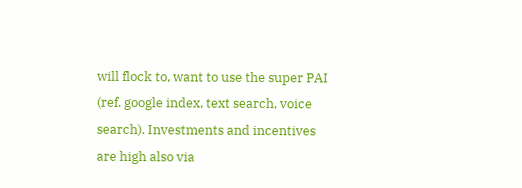will flock to, want to use the super PAI (ref. google index, text search, voice search). Investments and incentives are high also via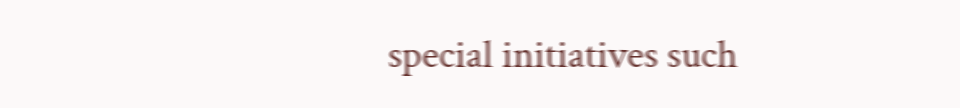special initiatives such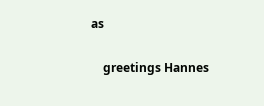as

    greetings Hannes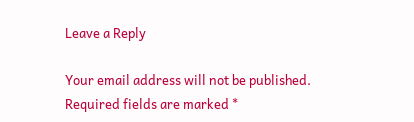Leave a Reply

Your email address will not be published. Required fields are marked *